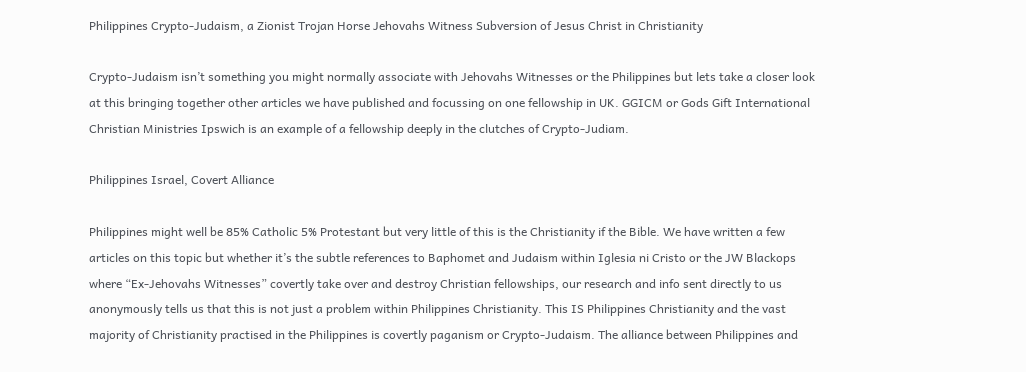Philippines Crypto-Judaism, a Zionist Trojan Horse Jehovahs Witness Subversion of Jesus Christ in Christianity

Crypto-Judaism isn’t something you might normally associate with Jehovahs Witnesses or the Philippines but lets take a closer look at this bringing together other articles we have published and focussing on one fellowship in UK. GGICM or Gods Gift International Christian Ministries Ipswich is an example of a fellowship deeply in the clutches of Crypto-Judiam.

Philippines Israel, Covert Alliance

Philippines might well be 85% Catholic 5% Protestant but very little of this is the Christianity if the Bible. We have written a few articles on this topic but whether it’s the subtle references to Baphomet and Judaism within Iglesia ni Cristo or the JW Blackops where “Ex-Jehovahs Witnesses” covertly take over and destroy Christian fellowships, our research and info sent directly to us anonymously tells us that this is not just a problem within Philippines Christianity. This IS Philippines Christianity and the vast majority of Christianity practised in the Philippines is covertly paganism or Crypto-Judaism. The alliance between Philippines and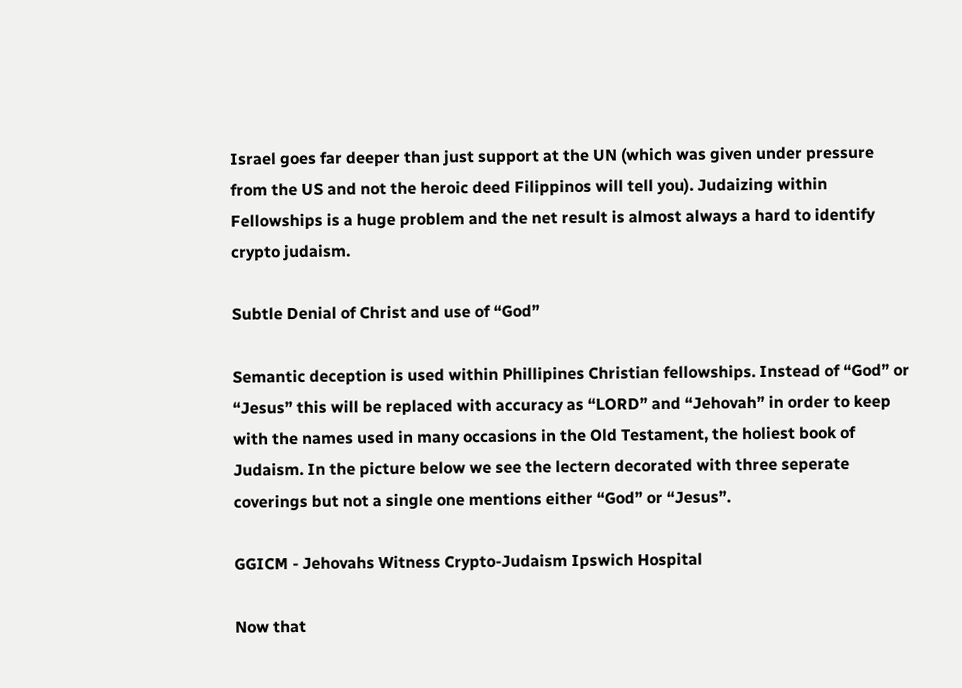Israel goes far deeper than just support at the UN (which was given under pressure from the US and not the heroic deed Filippinos will tell you). Judaizing within Fellowships is a huge problem and the net result is almost always a hard to identify crypto judaism.

Subtle Denial of Christ and use of “God”

Semantic deception is used within Phillipines Christian fellowships. Instead of “God” or “Jesus” this will be replaced with accuracy as “LORD” and “Jehovah” in order to keep with the names used in many occasions in the Old Testament, the holiest book of Judaism. In the picture below we see the lectern decorated with three seperate coverings but not a single one mentions either “God” or “Jesus”.

GGICM - Jehovahs Witness Crypto-Judaism Ipswich Hospital

Now that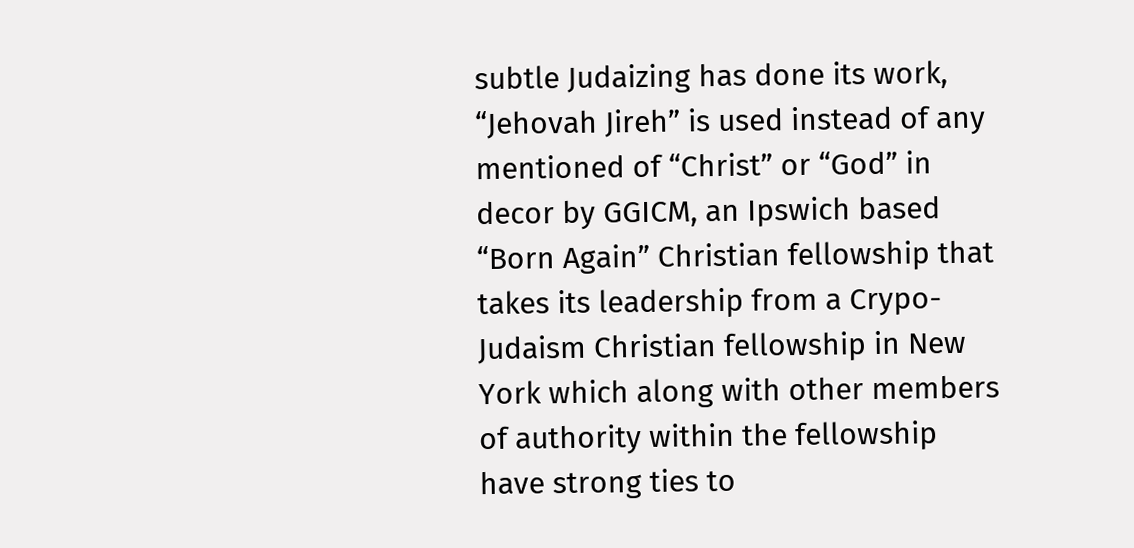subtle Judaizing has done its work, “Jehovah Jireh” is used instead of any mentioned of “Christ” or “God” in decor by GGICM, an Ipswich based “Born Again” Christian fellowship that takes its leadership from a Crypo-Judaism Christian fellowship in New York which along with other members of authority within the fellowship have strong ties to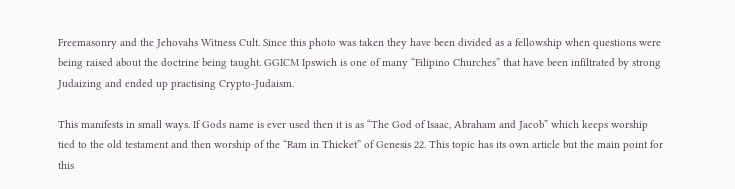Freemasonry and the Jehovahs Witness Cult. Since this photo was taken they have been divided as a fellowship when questions were being raised about the doctrine being taught. GGICM Ipswich is one of many “Filipino Churches” that have been infiltrated by strong Judaizing and ended up practising Crypto-Judaism.

This manifests in small ways. If Gods name is ever used then it is as “The God of Isaac, Abraham and Jacob” which keeps worship tied to the old testament and then worship of the “Ram in Thicket” of Genesis 22. This topic has its own article but the main point for this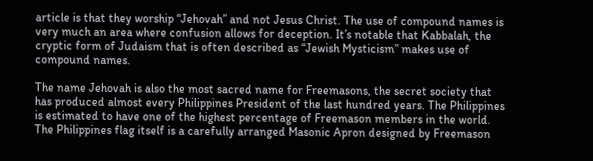article is that they worship “Jehovah” and not Jesus Christ. The use of compound names is very much an area where confusion allows for deception. It’s notable that Kabbalah, the cryptic form of Judaism that is often described as “Jewish Mysticism” makes use of compound names.

The name Jehovah is also the most sacred name for Freemasons, the secret society that has produced almost every Philippines President of the last hundred years. The Philippines is estimated to have one of the highest percentage of Freemason members in the world. The Philippines flag itself is a carefully arranged Masonic Apron designed by Freemason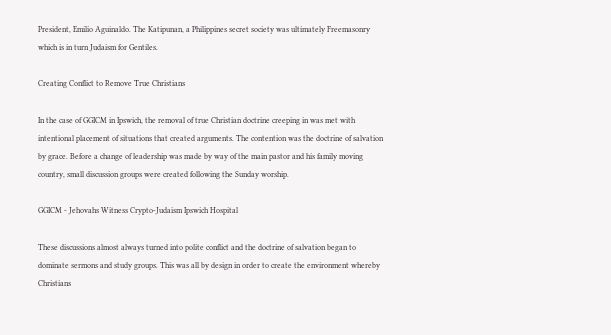President, Emilio Aguinaldo. The Katipunan, a Philippines secret society was ultimately Freemasonry which is in turn Judaism for Gentiles.

Creating Conflict to Remove True Christians

In the case of GGICM in Ipswich, the removal of true Christian doctrine creeping in was met with intentional placement of situations that created arguments. The contention was the doctrine of salvation by grace. Before a change of leadership was made by way of the main pastor and his family moving country, small discussion groups were created following the Sunday worship.

GGICM - Jehovahs Witness Crypto-Judaism Ipswich Hospital

These discussions almost always turned into polite conflict and the doctrine of salvation began to dominate sermons and study groups. This was all by design in order to create the environment whereby Christians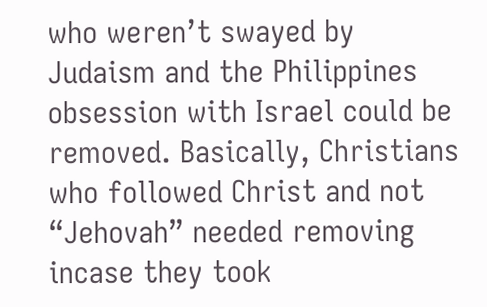who weren’t swayed by Judaism and the Philippines obsession with Israel could be removed. Basically, Christians who followed Christ and not “Jehovah” needed removing incase they took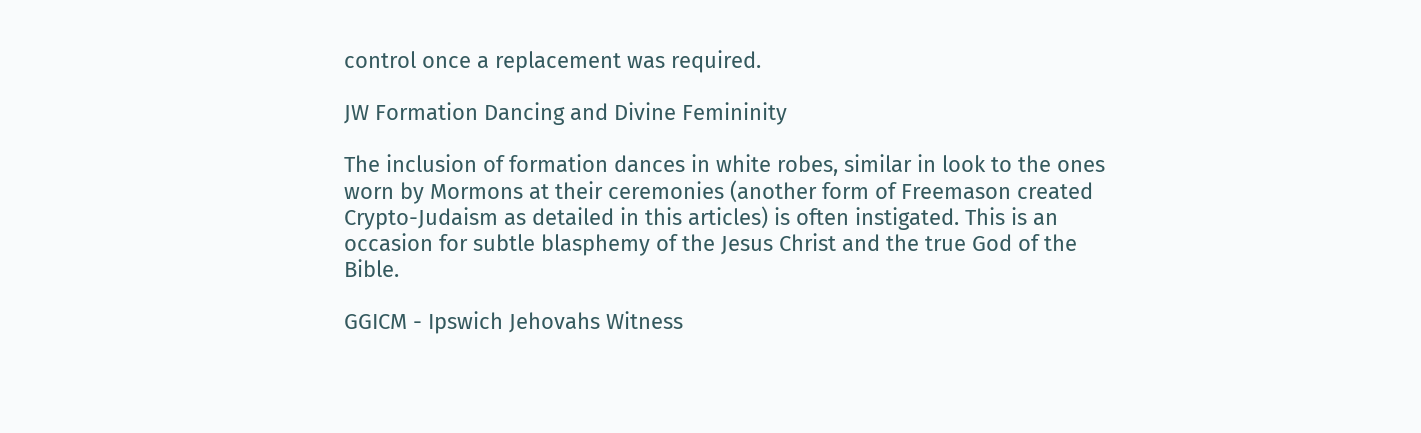control once a replacement was required.

JW Formation Dancing and Divine Femininity

The inclusion of formation dances in white robes, similar in look to the ones worn by Mormons at their ceremonies (another form of Freemason created Crypto-Judaism as detailed in this articles) is often instigated. This is an occasion for subtle blasphemy of the Jesus Christ and the true God of the Bible.

GGICM - Ipswich Jehovahs Witness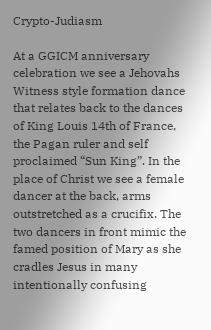Crypto-Judiasm

At a GGICM anniversary celebration we see a Jehovahs Witness style formation dance that relates back to the dances of King Louis 14th of France, the Pagan ruler and self proclaimed “Sun King”. In the place of Christ we see a female dancer at the back, arms outstretched as a crucifix. The two dancers in front mimic the famed position of Mary as she cradles Jesus in many intentionally confusing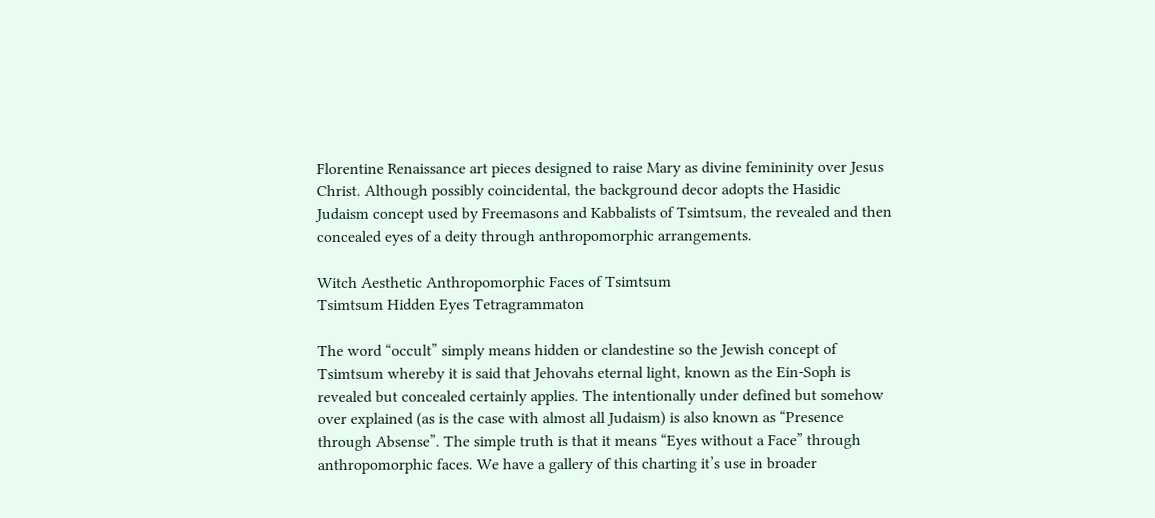Florentine Renaissance art pieces designed to raise Mary as divine femininity over Jesus Christ. Although possibly coincidental, the background decor adopts the Hasidic Judaism concept used by Freemasons and Kabbalists of Tsimtsum, the revealed and then concealed eyes of a deity through anthropomorphic arrangements.

Witch Aesthetic Anthropomorphic Faces of Tsimtsum
Tsimtsum Hidden Eyes Tetragrammaton

The word “occult” simply means hidden or clandestine so the Jewish concept of Tsimtsum whereby it is said that Jehovahs eternal light, known as the Ein-Soph is revealed but concealed certainly applies. The intentionally under defined but somehow over explained (as is the case with almost all Judaism) is also known as “Presence through Absense”. The simple truth is that it means “Eyes without a Face” through anthropomorphic faces. We have a gallery of this charting it’s use in broader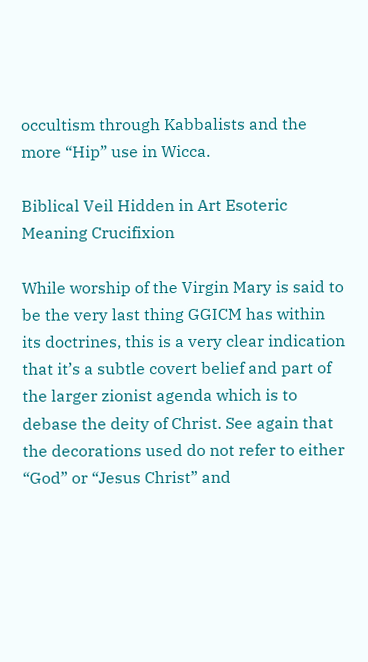occultism through Kabbalists and the more “Hip” use in Wicca.

Biblical Veil Hidden in Art Esoteric Meaning Crucifixion

While worship of the Virgin Mary is said to be the very last thing GGICM has within its doctrines, this is a very clear indication that it’s a subtle covert belief and part of the larger zionist agenda which is to debase the deity of Christ. See again that the decorations used do not refer to either “God” or “Jesus Christ” and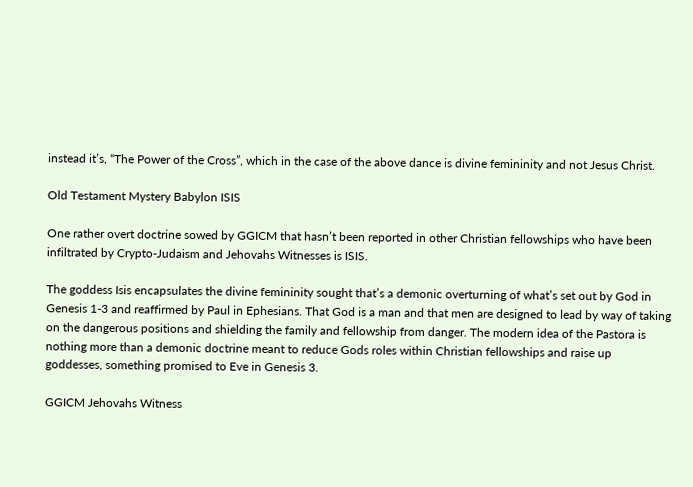instead it’s, “The Power of the Cross”, which in the case of the above dance is divine femininity and not Jesus Christ.

Old Testament Mystery Babylon ISIS

One rather overt doctrine sowed by GGICM that hasn’t been reported in other Christian fellowships who have been infiltrated by Crypto-Judaism and Jehovahs Witnesses is ISIS.

The goddess Isis encapsulates the divine femininity sought that’s a demonic overturning of what’s set out by God in Genesis 1-3 and reaffirmed by Paul in Ephesians. That God is a man and that men are designed to lead by way of taking on the dangerous positions and shielding the family and fellowship from danger. The modern idea of the Pastora is nothing more than a demonic doctrine meant to reduce Gods roles within Christian fellowships and raise up goddesses, something promised to Eve in Genesis 3.

GGICM Jehovahs Witness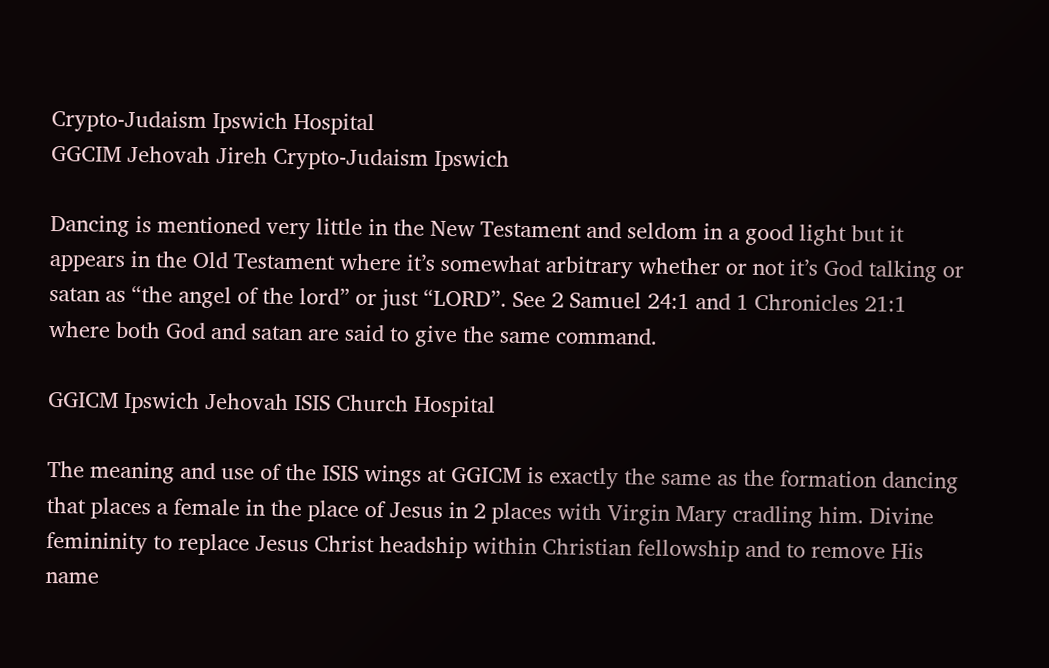Crypto-Judaism Ipswich Hospital
GGCIM Jehovah Jireh Crypto-Judaism Ipswich

Dancing is mentioned very little in the New Testament and seldom in a good light but it appears in the Old Testament where it’s somewhat arbitrary whether or not it’s God talking or satan as “the angel of the lord” or just “LORD”. See 2 Samuel 24:1 and 1 Chronicles 21:1 where both God and satan are said to give the same command.

GGICM Ipswich Jehovah ISIS Church Hospital

The meaning and use of the ISIS wings at GGICM is exactly the same as the formation dancing that places a female in the place of Jesus in 2 places with Virgin Mary cradling him. Divine femininity to replace Jesus Christ headship within Christian fellowship and to remove His name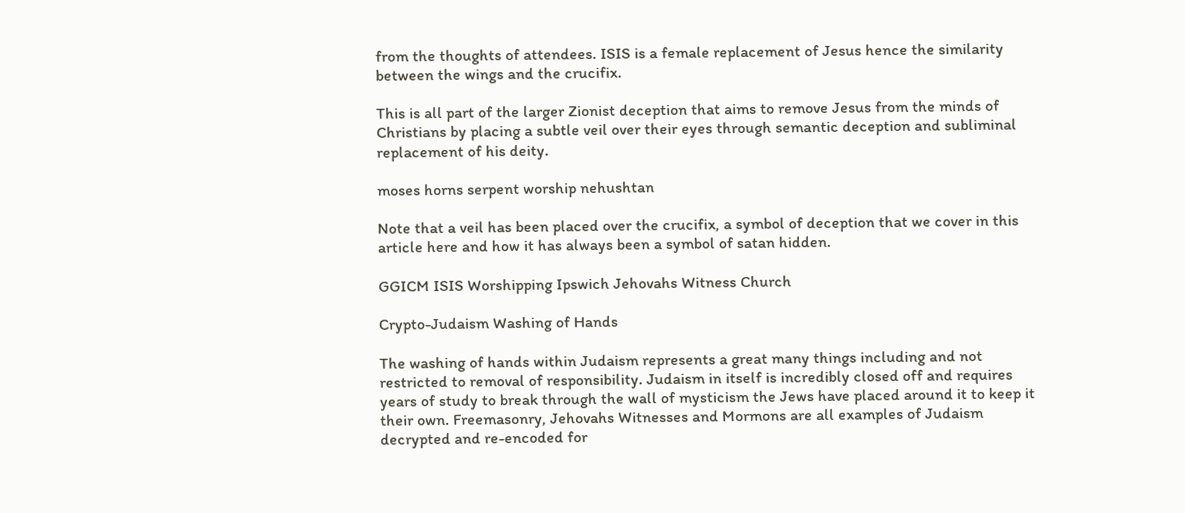from the thoughts of attendees. ISIS is a female replacement of Jesus hence the similarity between the wings and the crucifix.

This is all part of the larger Zionist deception that aims to remove Jesus from the minds of Christians by placing a subtle veil over their eyes through semantic deception and subliminal replacement of his deity.

moses horns serpent worship nehushtan

Note that a veil has been placed over the crucifix, a symbol of deception that we cover in this article here and how it has always been a symbol of satan hidden.

GGICM ISIS Worshipping Ipswich Jehovahs Witness Church

Crypto-Judaism Washing of Hands

The washing of hands within Judaism represents a great many things including and not restricted to removal of responsibility. Judaism in itself is incredibly closed off and requires years of study to break through the wall of mysticism the Jews have placed around it to keep it their own. Freemasonry, Jehovahs Witnesses and Mormons are all examples of Judaism decrypted and re-encoded for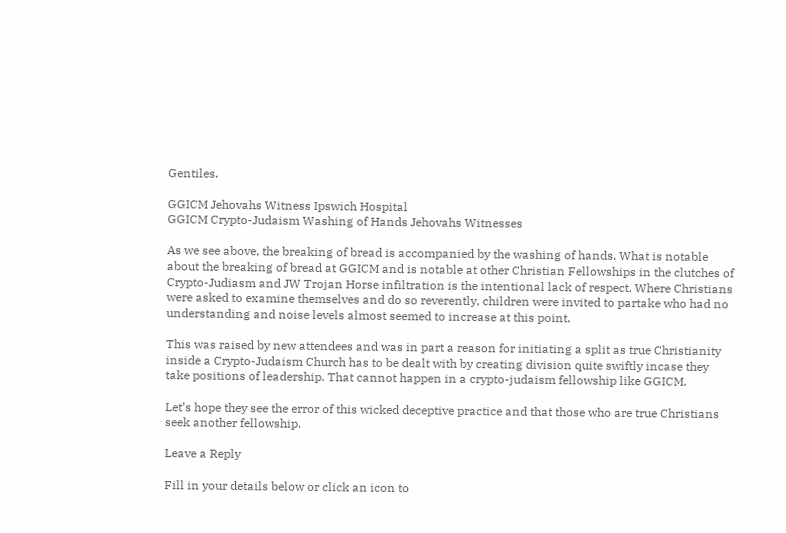Gentiles.

GGICM Jehovahs Witness Ipswich Hospital
GGICM Crypto-Judaism Washing of Hands Jehovahs Witnesses

As we see above, the breaking of bread is accompanied by the washing of hands. What is notable about the breaking of bread at GGICM and is notable at other Christian Fellowships in the clutches of Crypto-Judiasm and JW Trojan Horse infiltration is the intentional lack of respect. Where Christians were asked to examine themselves and do so reverently, children were invited to partake who had no understanding and noise levels almost seemed to increase at this point.

This was raised by new attendees and was in part a reason for initiating a split as true Christianity inside a Crypto-Judaism Church has to be dealt with by creating division quite swiftly incase they take positions of leadership. That cannot happen in a crypto-judaism fellowship like GGICM.

Let’s hope they see the error of this wicked deceptive practice and that those who are true Christians seek another fellowship.

Leave a Reply

Fill in your details below or click an icon to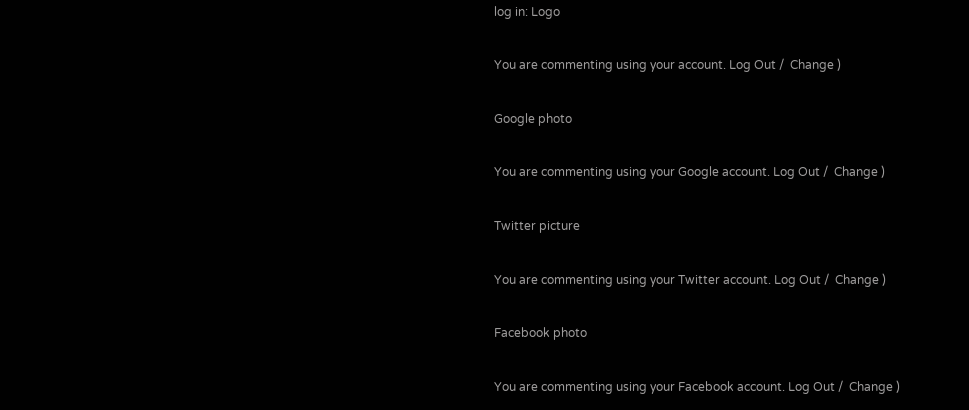log in: Logo

You are commenting using your account. Log Out /  Change )

Google photo

You are commenting using your Google account. Log Out /  Change )

Twitter picture

You are commenting using your Twitter account. Log Out /  Change )

Facebook photo

You are commenting using your Facebook account. Log Out /  Change )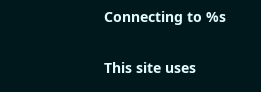Connecting to %s

This site uses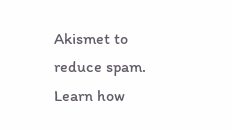Akismet to reduce spam. Learn how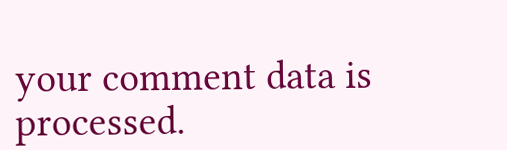your comment data is processed.